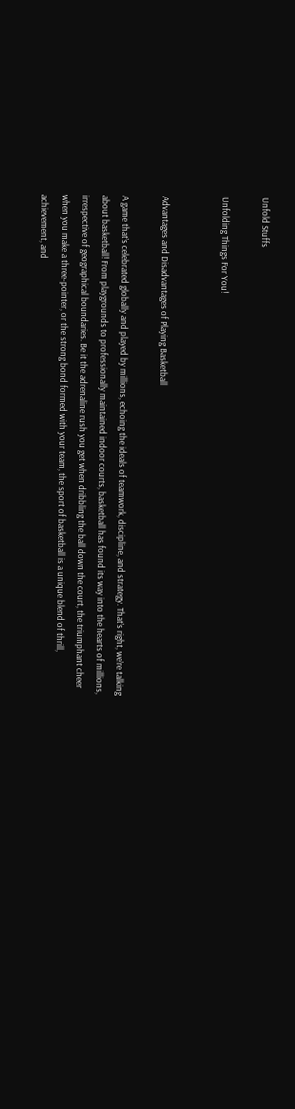Unfold Stuffs

Unfolding Things For You!


Advantages and Disadvantages of Playing Basketball

A game that’s celebrated globally and played by millions, echoing the ideals of teamwork, discipline, and strategy. That’s right, we’re talking about basketball! From playgrounds to professionally maintained indoor courts, basketball has found its way into the hearts of millions, irrespective of geographical boundaries. Be it the adrenaline rush you get when dribbling the ball down the court, the triumphant cheer when you make a three-pointer, or the strong bond formed with your team, the sport of basketball is a unique blend of thrill, achievement, and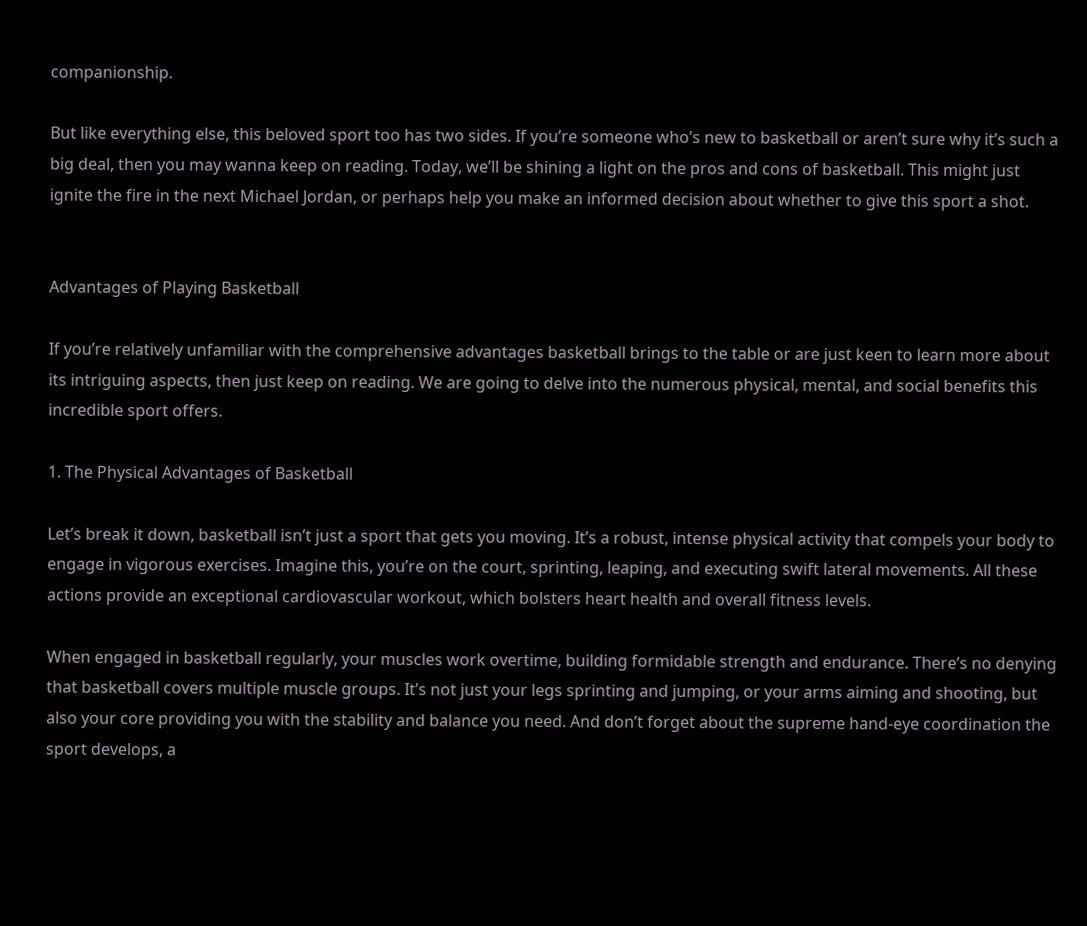companionship.

But like everything else, this beloved sport too has two sides. If you’re someone who’s new to basketball or aren’t sure why it’s such a big deal, then you may wanna keep on reading. Today, we’ll be shining a light on the pros and cons of basketball. This might just ignite the fire in the next Michael Jordan, or perhaps help you make an informed decision about whether to give this sport a shot.


Advantages of Playing Basketball

If you’re relatively unfamiliar with the comprehensive advantages basketball brings to the table or are just keen to learn more about its intriguing aspects, then just keep on reading. We are going to delve into the numerous physical, mental, and social benefits this incredible sport offers.

1. The Physical Advantages of Basketball

Let’s break it down, basketball isn’t just a sport that gets you moving. It’s a robust, intense physical activity that compels your body to engage in vigorous exercises. Imagine this, you’re on the court, sprinting, leaping, and executing swift lateral movements. All these actions provide an exceptional cardiovascular workout, which bolsters heart health and overall fitness levels.

When engaged in basketball regularly, your muscles work overtime, building formidable strength and endurance. There’s no denying that basketball covers multiple muscle groups. It’s not just your legs sprinting and jumping, or your arms aiming and shooting, but also your core providing you with the stability and balance you need. And don’t forget about the supreme hand-eye coordination the sport develops, a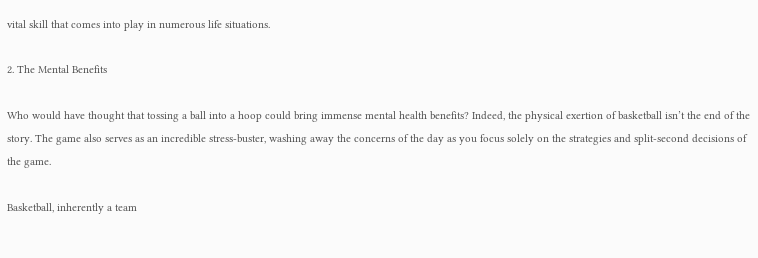vital skill that comes into play in numerous life situations.

2. The Mental Benefits

Who would have thought that tossing a ball into a hoop could bring immense mental health benefits? Indeed, the physical exertion of basketball isn’t the end of the story. The game also serves as an incredible stress-buster, washing away the concerns of the day as you focus solely on the strategies and split-second decisions of the game.

Basketball, inherently a team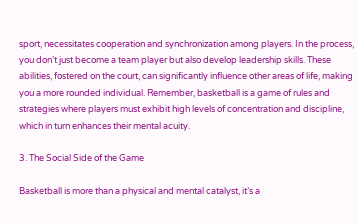sport, necessitates cooperation and synchronization among players. In the process, you don’t just become a team player but also develop leadership skills. These abilities, fostered on the court, can significantly influence other areas of life, making you a more rounded individual. Remember, basketball is a game of rules and strategies where players must exhibit high levels of concentration and discipline, which in turn enhances their mental acuity.

3. The Social Side of the Game

Basketball is more than a physical and mental catalyst, it’s a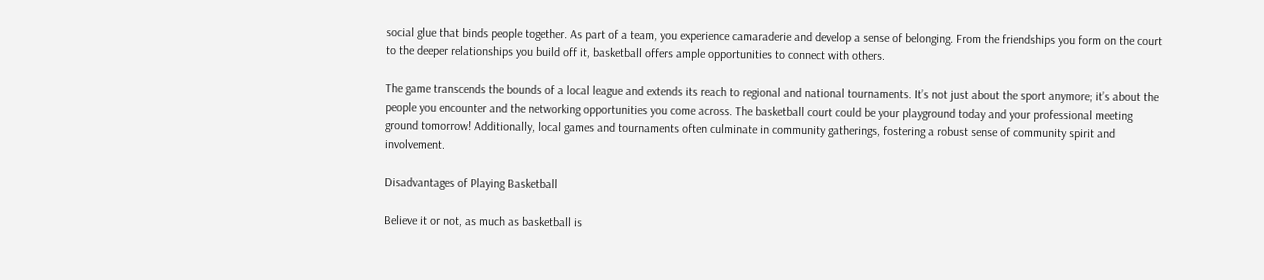social glue that binds people together. As part of a team, you experience camaraderie and develop a sense of belonging. From the friendships you form on the court to the deeper relationships you build off it, basketball offers ample opportunities to connect with others.

The game transcends the bounds of a local league and extends its reach to regional and national tournaments. It’s not just about the sport anymore; it’s about the people you encounter and the networking opportunities you come across. The basketball court could be your playground today and your professional meeting ground tomorrow! Additionally, local games and tournaments often culminate in community gatherings, fostering a robust sense of community spirit and involvement.

Disadvantages of Playing Basketball

Believe it or not, as much as basketball is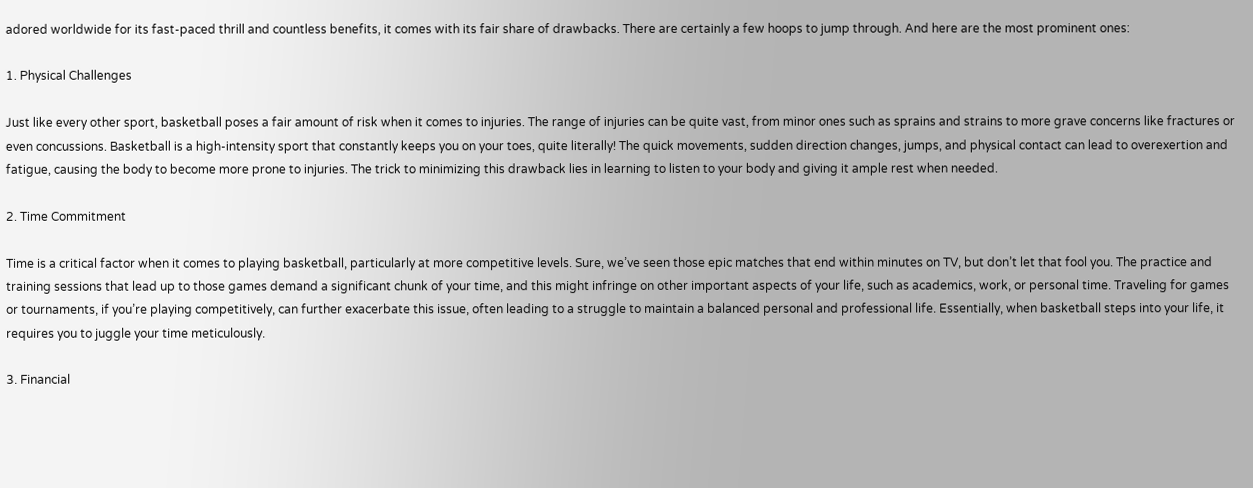adored worldwide for its fast-paced thrill and countless benefits, it comes with its fair share of drawbacks. There are certainly a few hoops to jump through. And here are the most prominent ones:

1. Physical Challenges

Just like every other sport, basketball poses a fair amount of risk when it comes to injuries. The range of injuries can be quite vast, from minor ones such as sprains and strains to more grave concerns like fractures or even concussions. Basketball is a high-intensity sport that constantly keeps you on your toes, quite literally! The quick movements, sudden direction changes, jumps, and physical contact can lead to overexertion and fatigue, causing the body to become more prone to injuries. The trick to minimizing this drawback lies in learning to listen to your body and giving it ample rest when needed.

2. Time Commitment

Time is a critical factor when it comes to playing basketball, particularly at more competitive levels. Sure, we’ve seen those epic matches that end within minutes on TV, but don’t let that fool you. The practice and training sessions that lead up to those games demand a significant chunk of your time, and this might infringe on other important aspects of your life, such as academics, work, or personal time. Traveling for games or tournaments, if you’re playing competitively, can further exacerbate this issue, often leading to a struggle to maintain a balanced personal and professional life. Essentially, when basketball steps into your life, it requires you to juggle your time meticulously.

3. Financial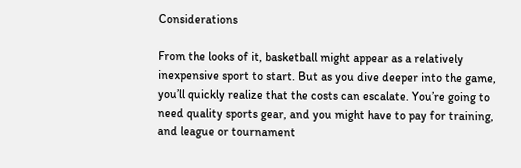Considerations

From the looks of it, basketball might appear as a relatively inexpensive sport to start. But as you dive deeper into the game, you’ll quickly realize that the costs can escalate. You’re going to need quality sports gear, and you might have to pay for training, and league or tournament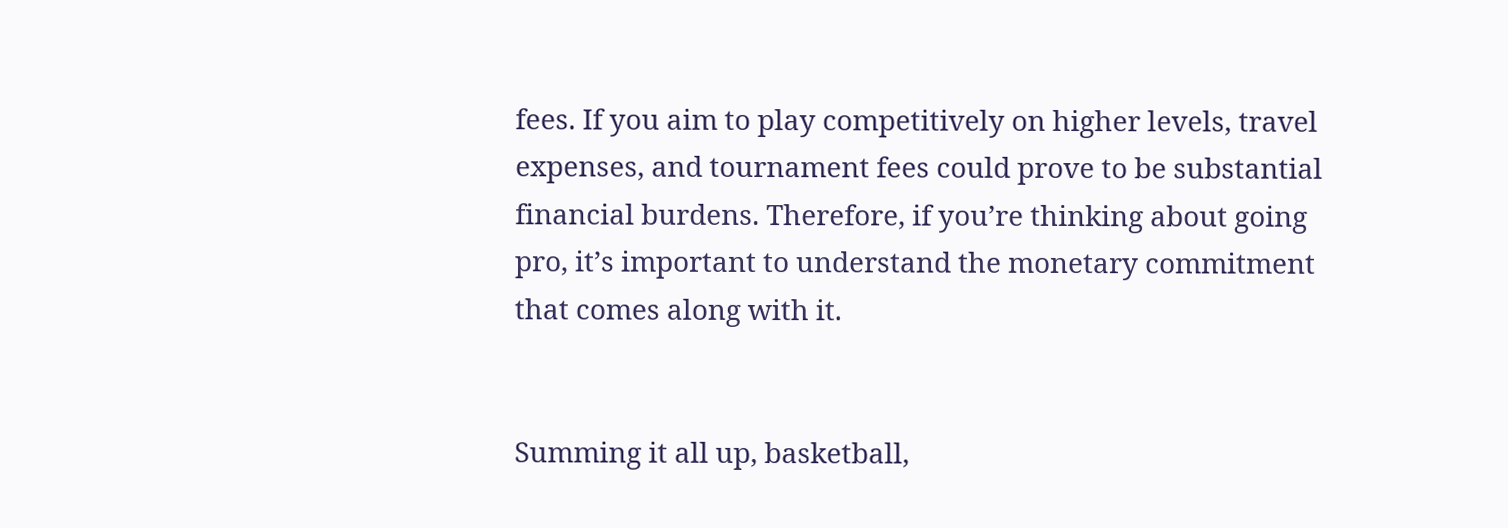fees. If you aim to play competitively on higher levels, travel expenses, and tournament fees could prove to be substantial financial burdens. Therefore, if you’re thinking about going pro, it’s important to understand the monetary commitment that comes along with it.


Summing it all up, basketball,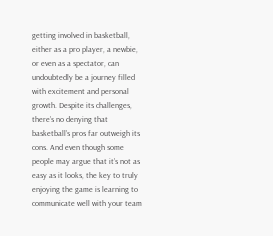getting involved in basketball, either as a pro player, a newbie, or even as a spectator, can undoubtedly be a journey filled with excitement and personal growth. Despite its challenges, there’s no denying that basketball’s pros far outweigh its cons. And even though some people may argue that it’s not as easy as it looks, the key to truly enjoying the game is learning to communicate well with your team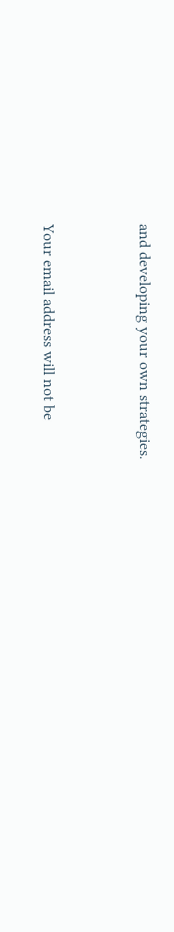and developing your own strategies.


Your email address will not be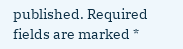published. Required fields are marked *